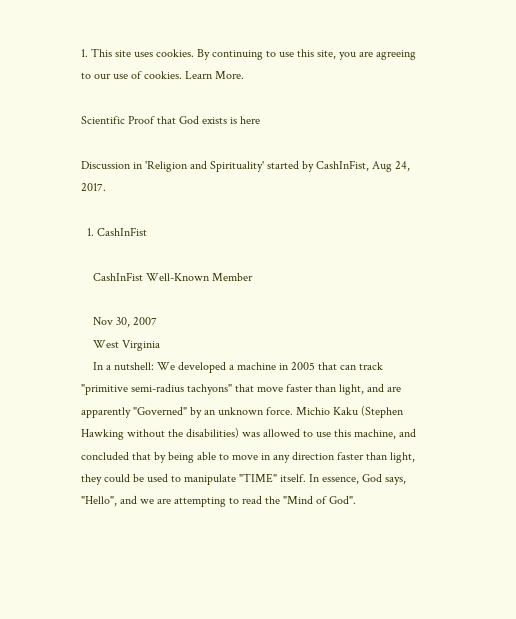1. This site uses cookies. By continuing to use this site, you are agreeing to our use of cookies. Learn More.

Scientific Proof that God exists is here

Discussion in 'Religion and Spirituality' started by CashInFist, Aug 24, 2017.

  1. CashInFist

    CashInFist Well-Known Member

    Nov 30, 2007
    West Virginia
    In a nutshell: We developed a machine in 2005 that can track "primitive semi-radius tachyons" that move faster than light, and are apparently "Governed" by an unknown force. Michio Kaku (Stephen Hawking without the disabilities) was allowed to use this machine, and concluded that by being able to move in any direction faster than light, they could be used to manipulate "TIME" itself. In essence, God says, "Hello", and we are attempting to read the "Mind of God".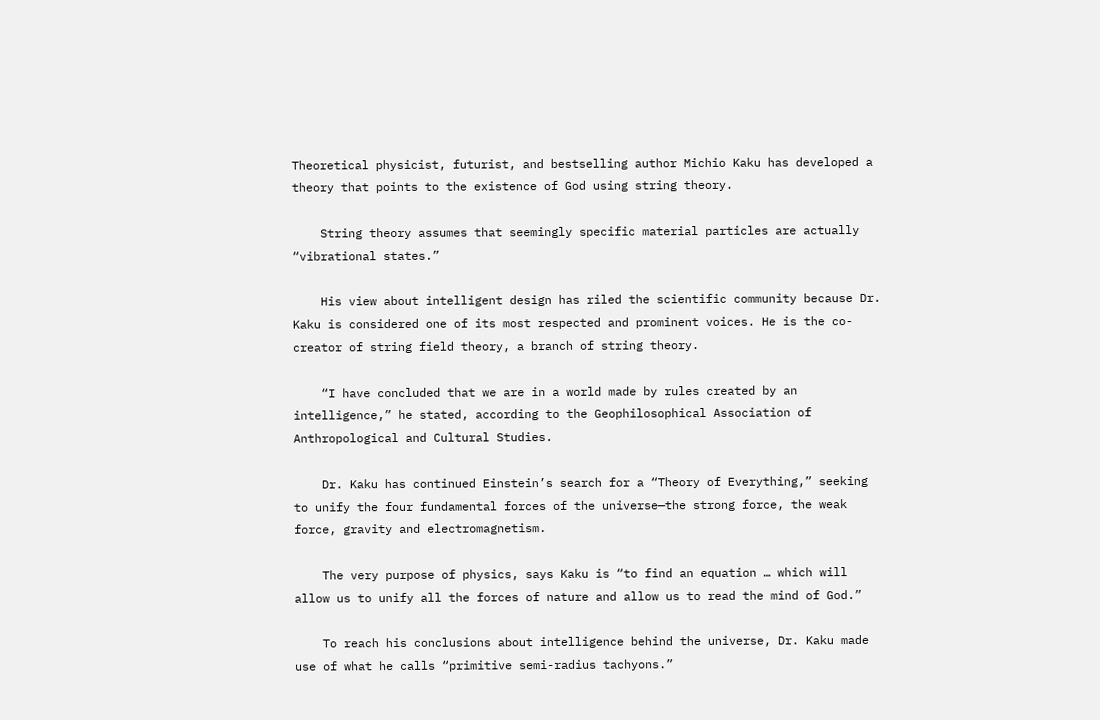Theoretical physicist, futurist, and bestselling author Michio Kaku has developed a theory that points to the existence of God using string theory.

    String theory assumes that seemingly specific material particles are actually “vibrational states.”

    His view about intelligent design has riled the scientific community because Dr. Kaku is considered one of its most respected and prominent voices. He is the co-creator of string field theory, a branch of string theory.

    “I have concluded that we are in a world made by rules created by an intelligence,” he stated, according to the Geophilosophical Association of Anthropological and Cultural Studies.

    Dr. Kaku has continued Einstein’s search for a “Theory of Everything,” seeking to unify the four fundamental forces of the universe—the strong force, the weak force, gravity and electromagnetism.

    The very purpose of physics, says Kaku is “to find an equation … which will allow us to unify all the forces of nature and allow us to read the mind of God.”

    To reach his conclusions about intelligence behind the universe, Dr. Kaku made use of what he calls “primitive semi-radius tachyons.”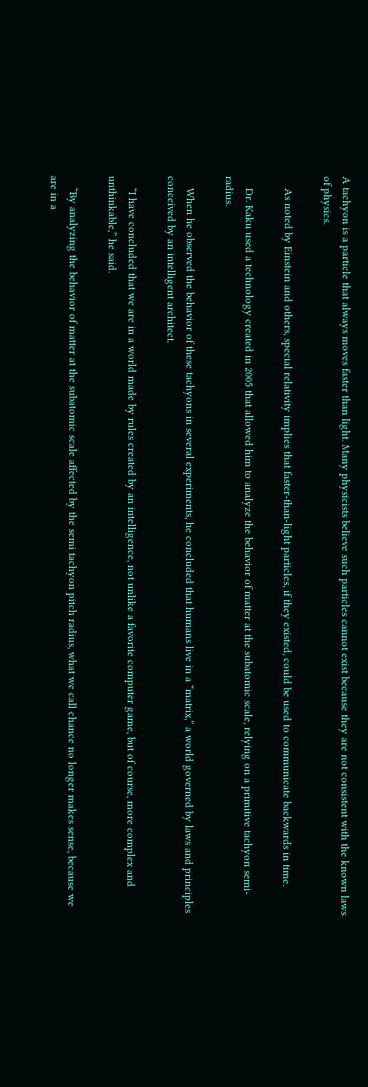A tachyon is a particle that always moves faster than light. Many physicists believe such particles cannot exist because they are not consistent with the known laws of physics.

    As noted by Einstein and others, special relativity implies that faster-than-light particles, if they existed, could be used to communicate backwards in time.

    Dr. Kaku used a technology created in 2005 that allowed him to analyze the behavior of matter at the subatomic scale, relying on a primitive tachyon semi-radius.

    When he observed the behavior of these tachyons in several experiments, he concluded that humans live in a “matrix,” a world governed by laws and principles conceived by an intelligent architect.

    “I have concluded that we are in a world made by rules created by an intelligence, not unlike a favorite computer game, but of course, more complex and unthinkable,” he said.

    “By analyzing the behavior of matter at the subatomic scale affected by the semi tachyon pitch radius, what we call chance no longer makes sense, because we are in a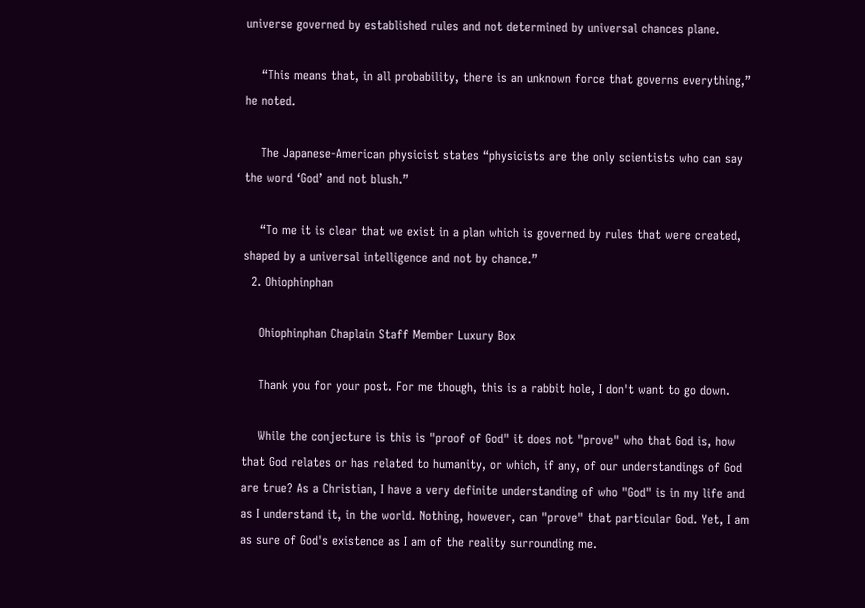universe governed by established rules and not determined by universal chances plane.

    “This means that, in all probability, there is an unknown force that governs everything,” he noted.

    The Japanese-American physicist states “physicists are the only scientists who can say the word ‘God’ and not blush.”

    “To me it is clear that we exist in a plan which is governed by rules that were created, shaped by a universal intelligence and not by chance.”
  2. Ohiophinphan

    Ohiophinphan Chaplain Staff Member Luxury Box

    Thank you for your post. For me though, this is a rabbit hole, I don't want to go down.

    While the conjecture is this is "proof of God" it does not "prove" who that God is, how that God relates or has related to humanity, or which, if any, of our understandings of God are true? As a Christian, I have a very definite understanding of who "God" is in my life and as I understand it, in the world. Nothing, however, can "prove" that particular God. Yet, I am as sure of God's existence as I am of the reality surrounding me.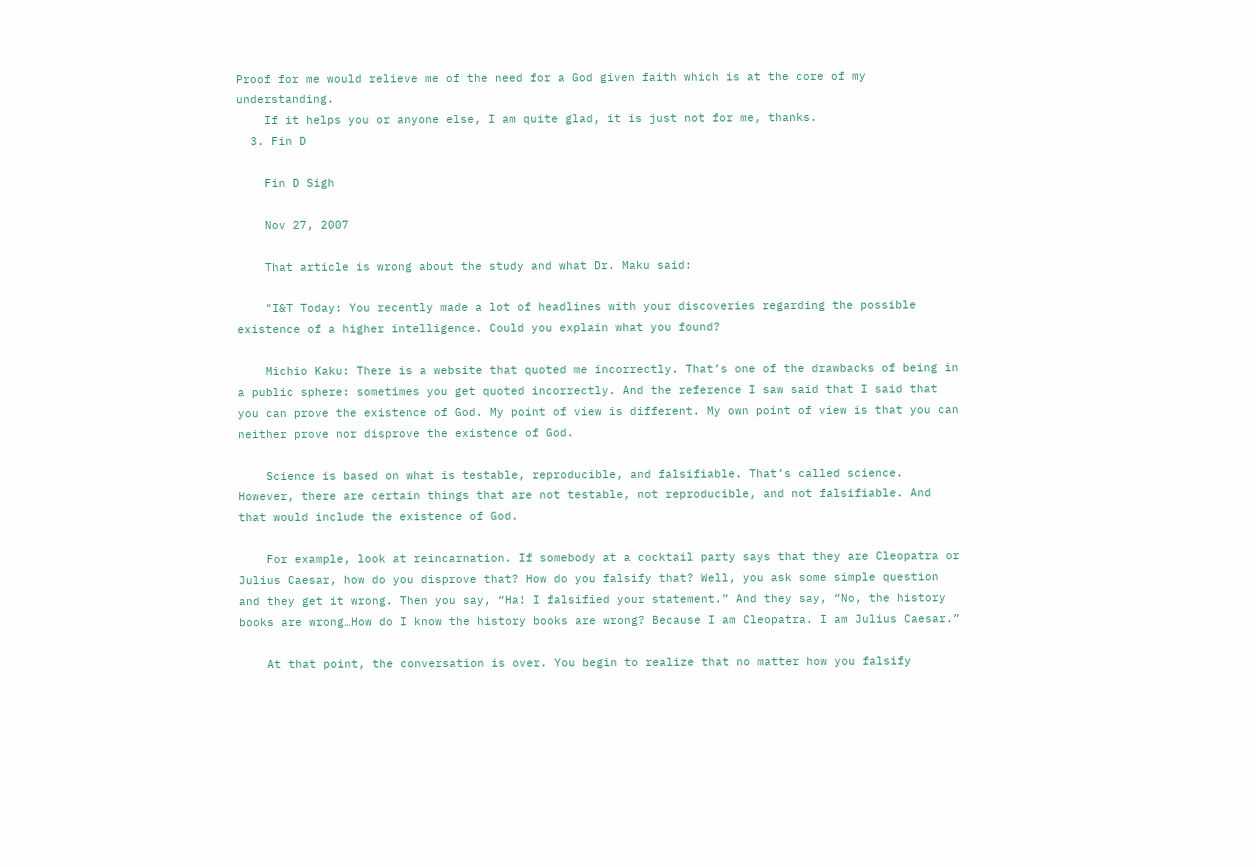Proof for me would relieve me of the need for a God given faith which is at the core of my understanding.
    If it helps you or anyone else, I am quite glad, it is just not for me, thanks.
  3. Fin D

    Fin D Sigh

    Nov 27, 2007

    That article is wrong about the study and what Dr. Maku said:

    "I&T Today: You recently made a lot of headlines with your discoveries regarding the possible existence of a higher intelligence. Could you explain what you found?

    Michio Kaku: There is a website that quoted me incorrectly. That’s one of the drawbacks of being in a public sphere: sometimes you get quoted incorrectly. And the reference I saw said that I said that you can prove the existence of God. My point of view is different. My own point of view is that you can neither prove nor disprove the existence of God.

    Science is based on what is testable, reproducible, and falsifiable. That’s called science. However, there are certain things that are not testable, not reproducible, and not falsifiable. And that would include the existence of God.

    For example, look at reincarnation. If somebody at a cocktail party says that they are Cleopatra or Julius Caesar, how do you disprove that? How do you falsify that? Well, you ask some simple question and they get it wrong. Then you say, “Ha! I falsified your statement.” And they say, “No, the history books are wrong…How do I know the history books are wrong? Because I am Cleopatra. I am Julius Caesar.”

    At that point, the conversation is over. You begin to realize that no matter how you falsify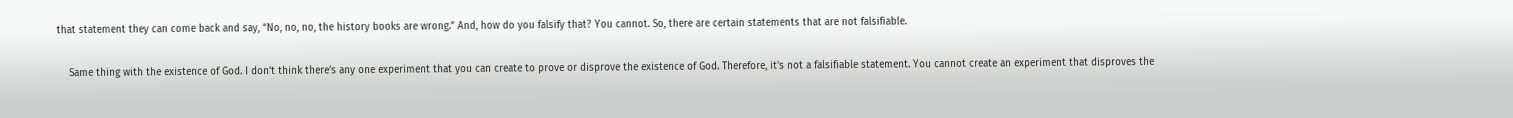that statement they can come back and say, “No, no, no, the history books are wrong.” And, how do you falsify that? You cannot. So, there are certain statements that are not falsifiable.

    Same thing with the existence of God. I don’t think there’s any one experiment that you can create to prove or disprove the existence of God. Therefore, it’s not a falsifiable statement. You cannot create an experiment that disproves the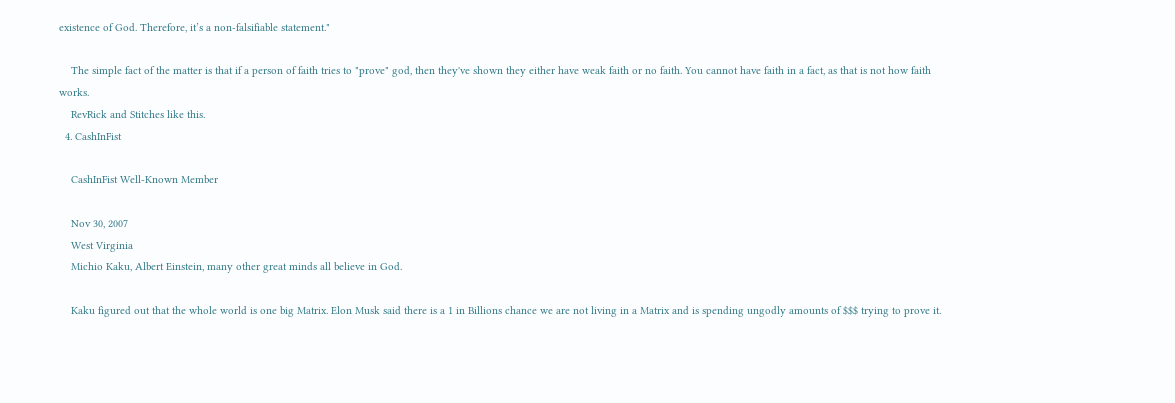existence of God. Therefore, it’s a non-falsifiable statement."

    The simple fact of the matter is that if a person of faith tries to "prove" god, then they've shown they either have weak faith or no faith. You cannot have faith in a fact, as that is not how faith works.
    RevRick and Stitches like this.
  4. CashInFist

    CashInFist Well-Known Member

    Nov 30, 2007
    West Virginia
    Michio Kaku, Albert Einstein, many other great minds all believe in God.

    Kaku figured out that the whole world is one big Matrix. Elon Musk said there is a 1 in Billions chance we are not living in a Matrix and is spending ungodly amounts of $$$ trying to prove it.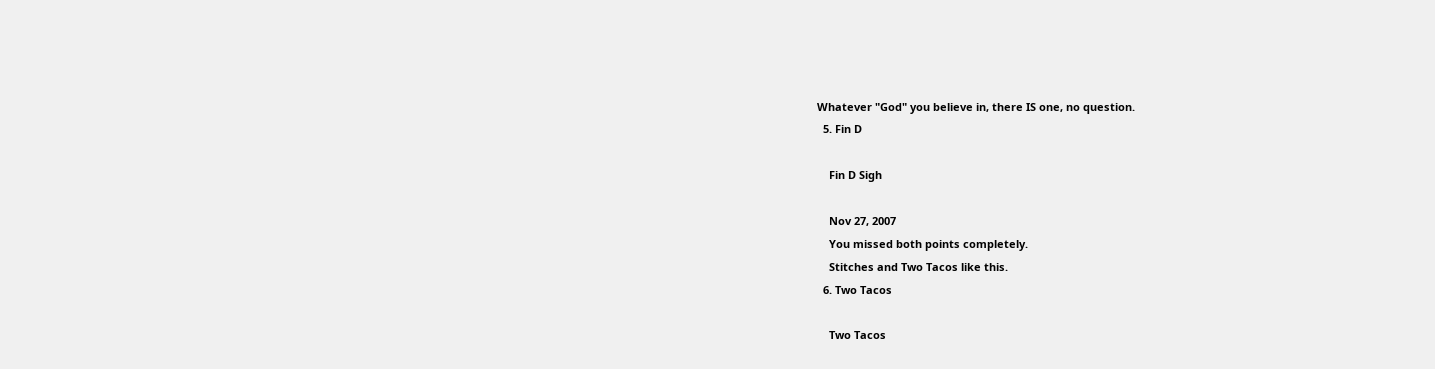Whatever "God" you believe in, there IS one, no question.
  5. Fin D

    Fin D Sigh

    Nov 27, 2007
    You missed both points completely.
    Stitches and Two Tacos like this.
  6. Two Tacos

    Two Tacos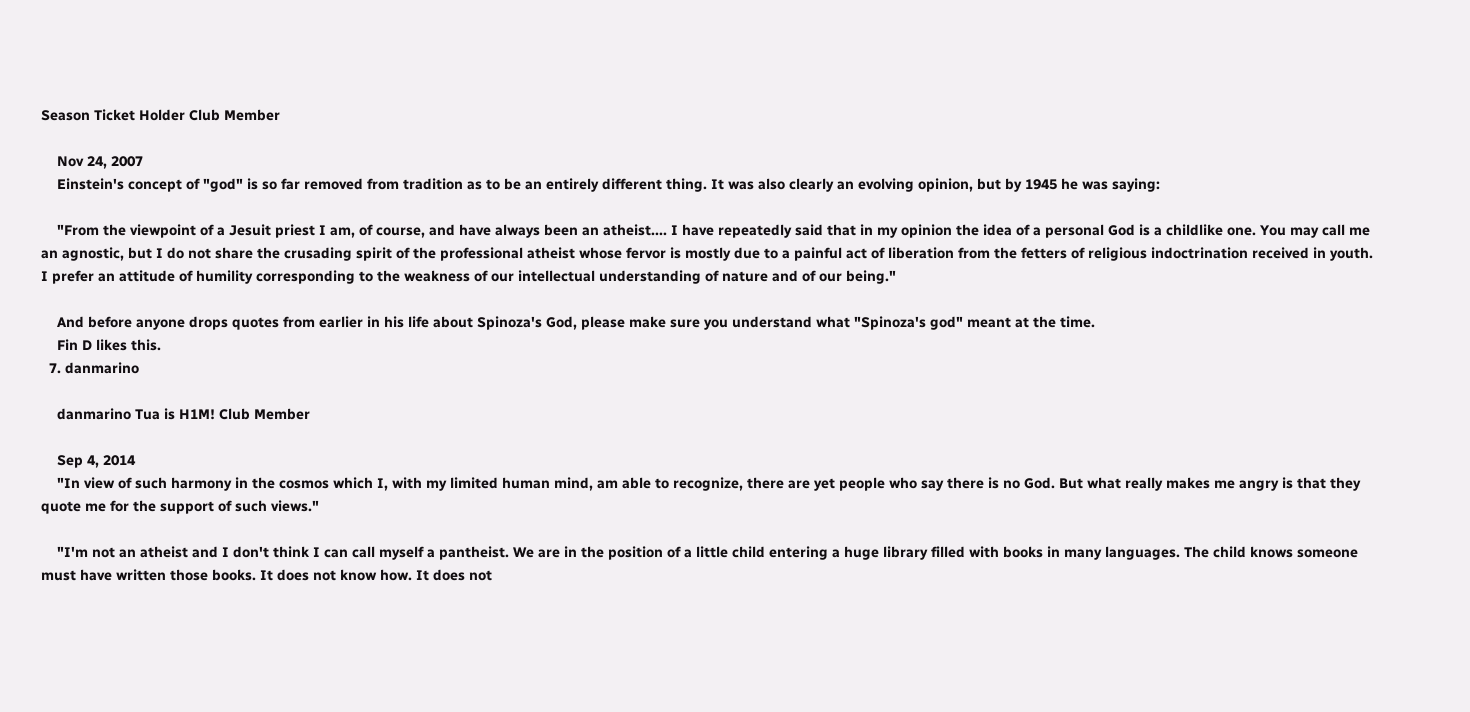Season Ticket Holder Club Member

    Nov 24, 2007
    Einstein's concept of "god" is so far removed from tradition as to be an entirely different thing. It was also clearly an evolving opinion, but by 1945 he was saying:

    "From the viewpoint of a Jesuit priest I am, of course, and have always been an atheist.... I have repeatedly said that in my opinion the idea of a personal God is a childlike one. You may call me an agnostic, but I do not share the crusading spirit of the professional atheist whose fervor is mostly due to a painful act of liberation from the fetters of religious indoctrination received in youth. I prefer an attitude of humility corresponding to the weakness of our intellectual understanding of nature and of our being."

    And before anyone drops quotes from earlier in his life about Spinoza's God, please make sure you understand what "Spinoza's god" meant at the time.
    Fin D likes this.
  7. danmarino

    danmarino Tua is H1M! Club Member

    Sep 4, 2014
    "In view of such harmony in the cosmos which I, with my limited human mind, am able to recognize, there are yet people who say there is no God. But what really makes me angry is that they quote me for the support of such views."

    "I'm not an atheist and I don't think I can call myself a pantheist. We are in the position of a little child entering a huge library filled with books in many languages. The child knows someone must have written those books. It does not know how. It does not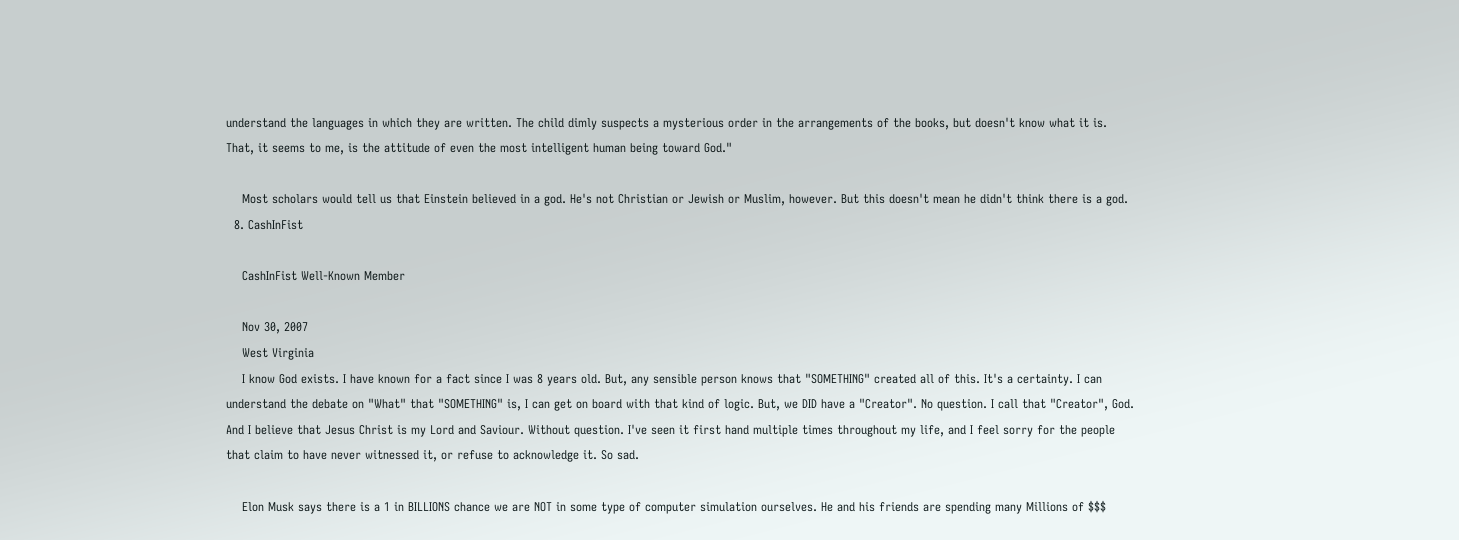understand the languages in which they are written. The child dimly suspects a mysterious order in the arrangements of the books, but doesn't know what it is. That, it seems to me, is the attitude of even the most intelligent human being toward God."

    Most scholars would tell us that Einstein believed in a god. He's not Christian or Jewish or Muslim, however. But this doesn't mean he didn't think there is a god.
  8. CashInFist

    CashInFist Well-Known Member

    Nov 30, 2007
    West Virginia
    I know God exists. I have known for a fact since I was 8 years old. But, any sensible person knows that "SOMETHING" created all of this. It's a certainty. I can understand the debate on "What" that "SOMETHING" is, I can get on board with that kind of logic. But, we DID have a "Creator". No question. I call that "Creator", God. And I believe that Jesus Christ is my Lord and Saviour. Without question. I've seen it first hand multiple times throughout my life, and I feel sorry for the people that claim to have never witnessed it, or refuse to acknowledge it. So sad.

    Elon Musk says there is a 1 in BILLIONS chance we are NOT in some type of computer simulation ourselves. He and his friends are spending many Millions of $$$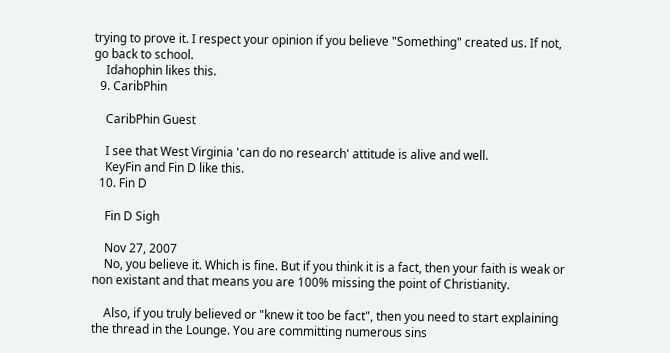trying to prove it. I respect your opinion if you believe "Something" created us. If not, go back to school.
    Idahophin likes this.
  9. CaribPhin

    CaribPhin Guest

    I see that West Virginia 'can do no research' attitude is alive and well.
    KeyFin and Fin D like this.
  10. Fin D

    Fin D Sigh

    Nov 27, 2007
    No, you believe it. Which is fine. But if you think it is a fact, then your faith is weak or non existant and that means you are 100% missing the point of Christianity.

    Also, if you truly believed or "knew it too be fact", then you need to start explaining the thread in the Lounge. You are committing numerous sins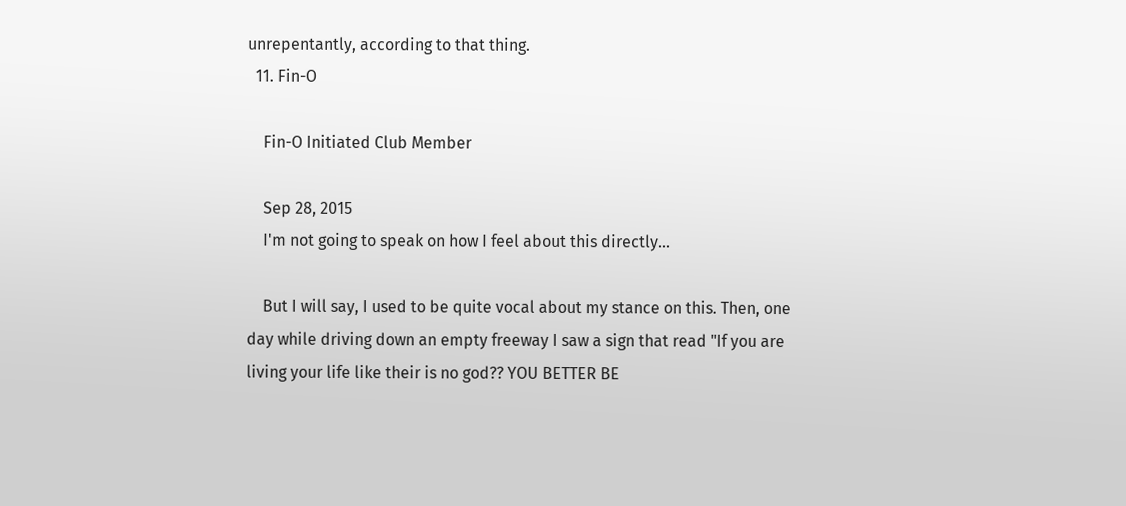unrepentantly, according to that thing.
  11. Fin-O

    Fin-O Initiated Club Member

    Sep 28, 2015
    I'm not going to speak on how I feel about this directly...

    But I will say, I used to be quite vocal about my stance on this. Then, one day while driving down an empty freeway I saw a sign that read "If you are living your life like their is no god?? YOU BETTER BE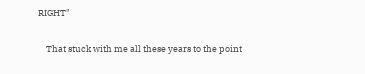RIGHT"

    That stuck with me all these years to the point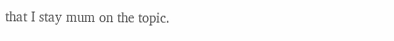that I stay mum on the topic.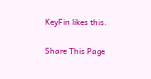KeyFin likes this.

Share This Page